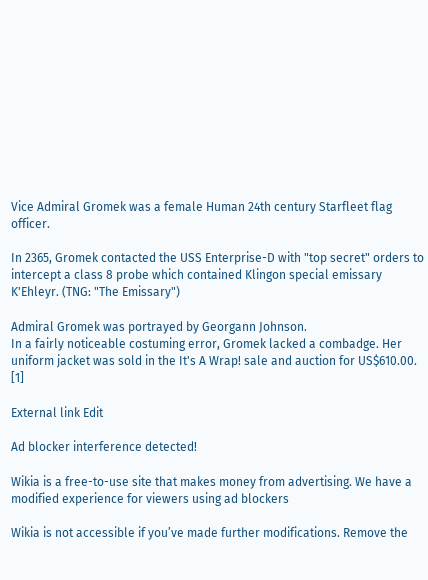Vice Admiral Gromek was a female Human 24th century Starfleet flag officer.

In 2365, Gromek contacted the USS Enterprise-D with "top secret" orders to intercept a class 8 probe which contained Klingon special emissary K'Ehleyr. (TNG: "The Emissary")

Admiral Gromek was portrayed by Georgann Johnson.
In a fairly noticeable costuming error, Gromek lacked a combadge. Her uniform jacket was sold in the It's A Wrap! sale and auction for US$610.00. [1]

External link Edit

Ad blocker interference detected!

Wikia is a free-to-use site that makes money from advertising. We have a modified experience for viewers using ad blockers

Wikia is not accessible if you’ve made further modifications. Remove the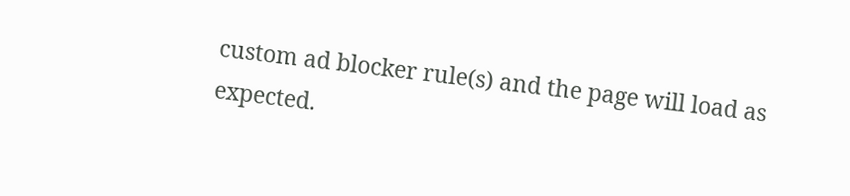custom ad blocker rule(s) and the page will load as expected.